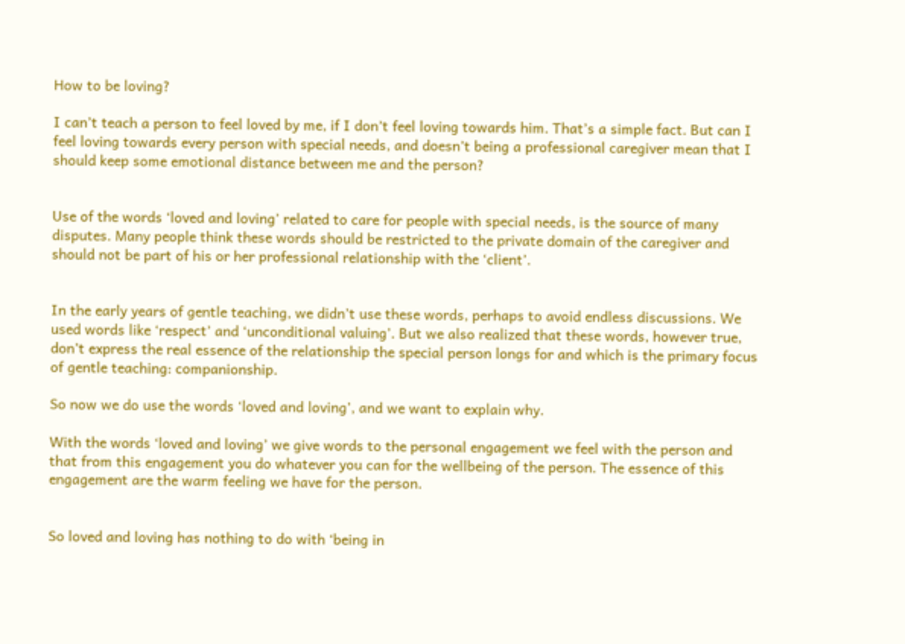How to be loving?

I can’t teach a person to feel loved by me, if I don’t feel loving towards him. That’s a simple fact. But can I feel loving towards every person with special needs, and doesn’t being a professional caregiver mean that I should keep some emotional distance between me and the person?


Use of the words ‘loved and loving’ related to care for people with special needs, is the source of many disputes. Many people think these words should be restricted to the private domain of the caregiver and should not be part of his or her professional relationship with the ‘client’.


In the early years of gentle teaching, we didn’t use these words, perhaps to avoid endless discussions. We used words like ‘respect’ and ‘unconditional valuing’. But we also realized that these words, however true, don’t express the real essence of the relationship the special person longs for and which is the primary focus of gentle teaching: companionship.

So now we do use the words ‘loved and loving’, and we want to explain why.

With the words ‘loved and loving’ we give words to the personal engagement we feel with the person and that from this engagement you do whatever you can for the wellbeing of the person. The essence of this engagement are the warm feeling we have for the person.


So loved and loving has nothing to do with ‘being in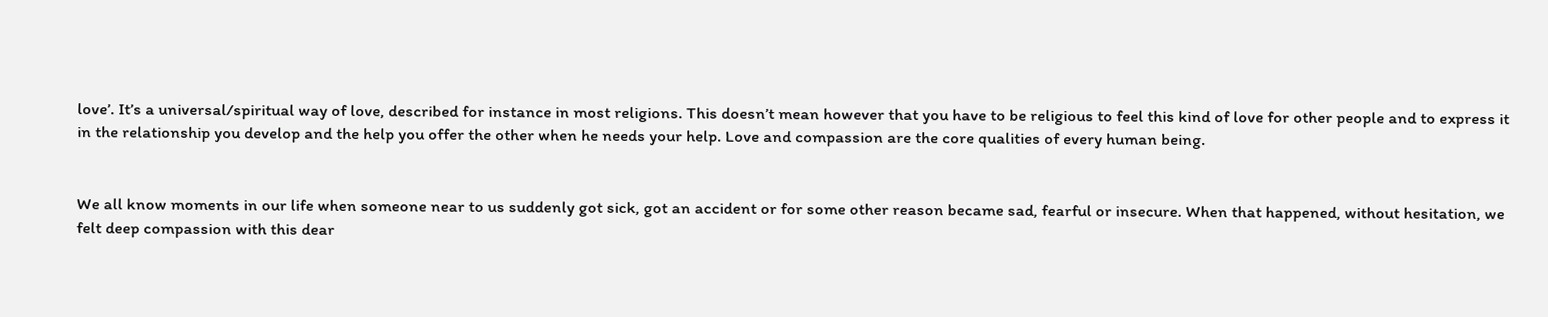love’. It’s a universal/spiritual way of love, described for instance in most religions. This doesn’t mean however that you have to be religious to feel this kind of love for other people and to express it in the relationship you develop and the help you offer the other when he needs your help. Love and compassion are the core qualities of every human being.


We all know moments in our life when someone near to us suddenly got sick, got an accident or for some other reason became sad, fearful or insecure. When that happened, without hesitation, we felt deep compassion with this dear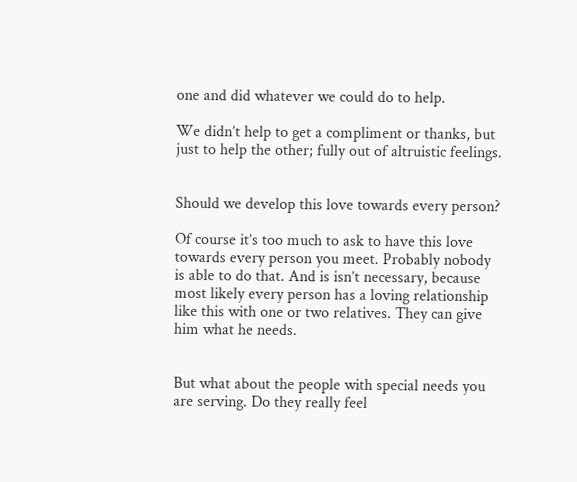one and did whatever we could do to help.

We didn’t help to get a compliment or thanks, but just to help the other; fully out of altruistic feelings.


Should we develop this love towards every person?

Of course it’s too much to ask to have this love towards every person you meet. Probably nobody is able to do that. And is isn’t necessary, because most likely every person has a loving relationship like this with one or two relatives. They can give him what he needs.


But what about the people with special needs you are serving. Do they really feel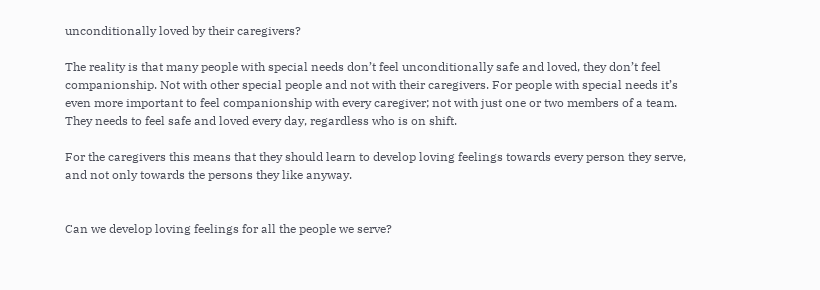unconditionally loved by their caregivers?

The reality is that many people with special needs don’t feel unconditionally safe and loved, they don’t feel companionship. Not with other special people and not with their caregivers. For people with special needs it’s even more important to feel companionship with every caregiver; not with just one or two members of a team. They needs to feel safe and loved every day, regardless who is on shift.

For the caregivers this means that they should learn to develop loving feelings towards every person they serve, and not only towards the persons they like anyway.


Can we develop loving feelings for all the people we serve?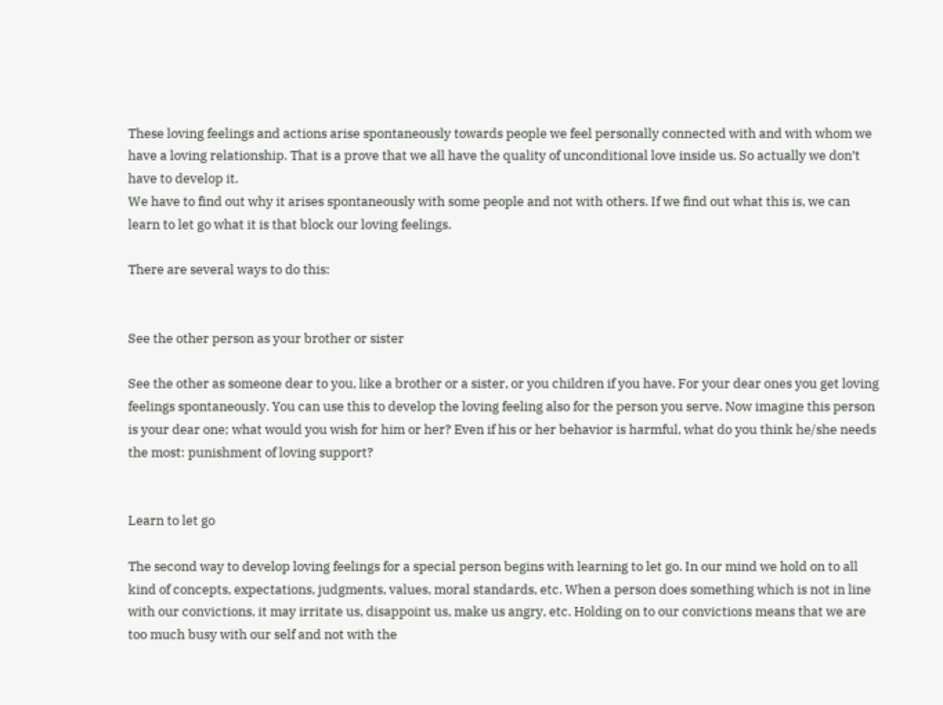These loving feelings and actions arise spontaneously towards people we feel personally connected with and with whom we have a loving relationship. That is a prove that we all have the quality of unconditional love inside us. So actually we don’t have to develop it.
We have to find out why it arises spontaneously with some people and not with others. If we find out what this is, we can learn to let go what it is that block our loving feelings.

There are several ways to do this:


See the other person as your brother or sister

See the other as someone dear to you, like a brother or a sister, or you children if you have. For your dear ones you get loving feelings spontaneously. You can use this to develop the loving feeling also for the person you serve. Now imagine this person is your dear one; what would you wish for him or her? Even if his or her behavior is harmful, what do you think he/she needs the most: punishment of loving support?


Learn to let go

The second way to develop loving feelings for a special person begins with learning to let go. In our mind we hold on to all kind of concepts, expectations, judgments, values, moral standards, etc. When a person does something which is not in line with our convictions, it may irritate us, disappoint us, make us angry, etc. Holding on to our convictions means that we are too much busy with our self and not with the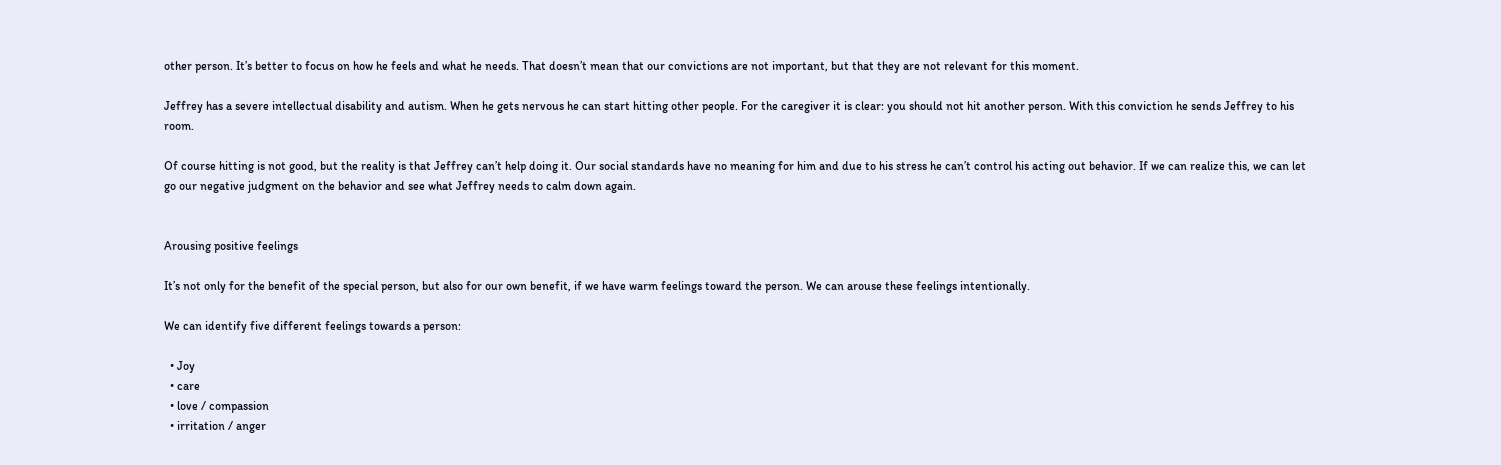other person. It’s better to focus on how he feels and what he needs. That doesn’t mean that our convictions are not important, but that they are not relevant for this moment.

Jeffrey has a severe intellectual disability and autism. When he gets nervous he can start hitting other people. For the caregiver it is clear: you should not hit another person. With this conviction he sends Jeffrey to his room.

Of course hitting is not good, but the reality is that Jeffrey can’t help doing it. Our social standards have no meaning for him and due to his stress he can’t control his acting out behavior. If we can realize this, we can let go our negative judgment on the behavior and see what Jeffrey needs to calm down again.


Arousing positive feelings

It’s not only for the benefit of the special person, but also for our own benefit, if we have warm feelings toward the person. We can arouse these feelings intentionally.

We can identify five different feelings towards a person:

  • Joy
  • care
  • love / compassion
  • irritation / anger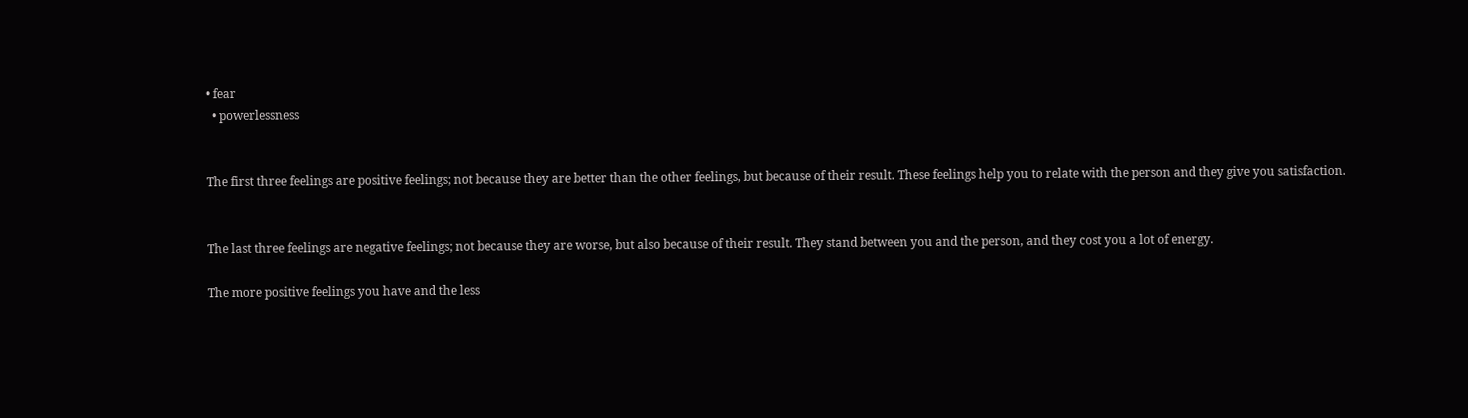• fear
  • powerlessness


The first three feelings are positive feelings; not because they are better than the other feelings, but because of their result. These feelings help you to relate with the person and they give you satisfaction.


The last three feelings are negative feelings; not because they are worse, but also because of their result. They stand between you and the person, and they cost you a lot of energy.

The more positive feelings you have and the less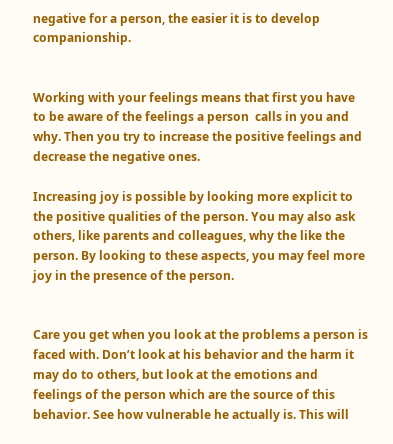negative for a person, the easier it is to develop companionship.


Working with your feelings means that first you have to be aware of the feelings a person  calls in you and why. Then you try to increase the positive feelings and decrease the negative ones.

Increasing joy is possible by looking more explicit to the positive qualities of the person. You may also ask others, like parents and colleagues, why the like the person. By looking to these aspects, you may feel more joy in the presence of the person.


Care you get when you look at the problems a person is faced with. Don’t look at his behavior and the harm it may do to others, but look at the emotions and feelings of the person which are the source of this behavior. See how vulnerable he actually is. This will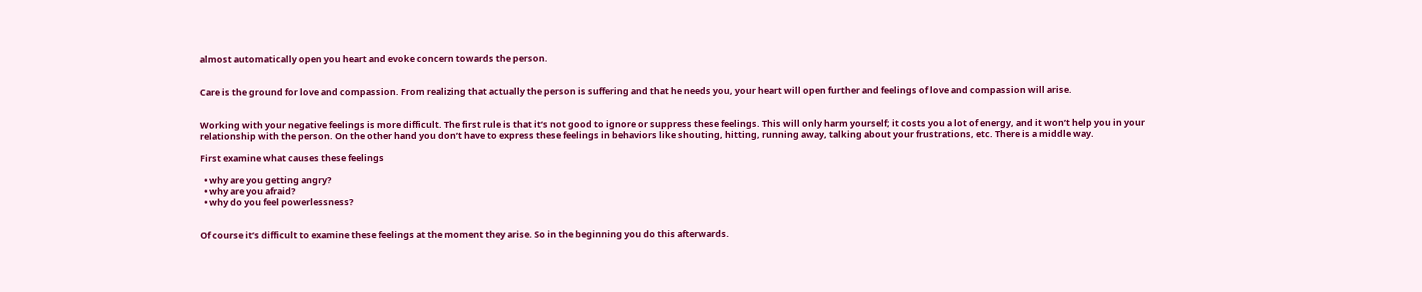almost automatically open you heart and evoke concern towards the person.


Care is the ground for love and compassion. From realizing that actually the person is suffering and that he needs you, your heart will open further and feelings of love and compassion will arise.


Working with your negative feelings is more difficult. The first rule is that it’s not good to ignore or suppress these feelings. This will only harm yourself; it costs you a lot of energy, and it won’t help you in your relationship with the person. On the other hand you don’t have to express these feelings in behaviors like shouting, hitting, running away, talking about your frustrations, etc. There is a middle way.

First examine what causes these feelings

  • why are you getting angry?
  • why are you afraid?
  • why do you feel powerlessness?


Of course it’s difficult to examine these feelings at the moment they arise. So in the beginning you do this afterwards.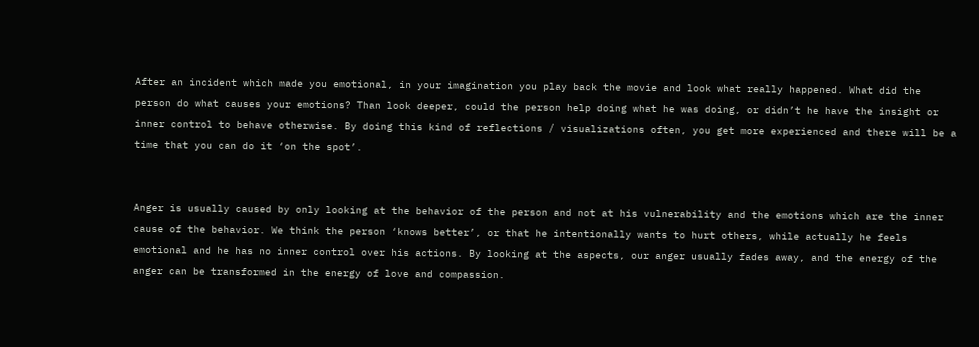After an incident which made you emotional, in your imagination you play back the movie and look what really happened. What did the person do what causes your emotions? Than look deeper, could the person help doing what he was doing, or didn’t he have the insight or inner control to behave otherwise. By doing this kind of reflections / visualizations often, you get more experienced and there will be a time that you can do it ‘on the spot’.


Anger is usually caused by only looking at the behavior of the person and not at his vulnerability and the emotions which are the inner cause of the behavior. We think the person ‘knows better’, or that he intentionally wants to hurt others, while actually he feels emotional and he has no inner control over his actions. By looking at the aspects, our anger usually fades away, and the energy of the anger can be transformed in the energy of love and compassion.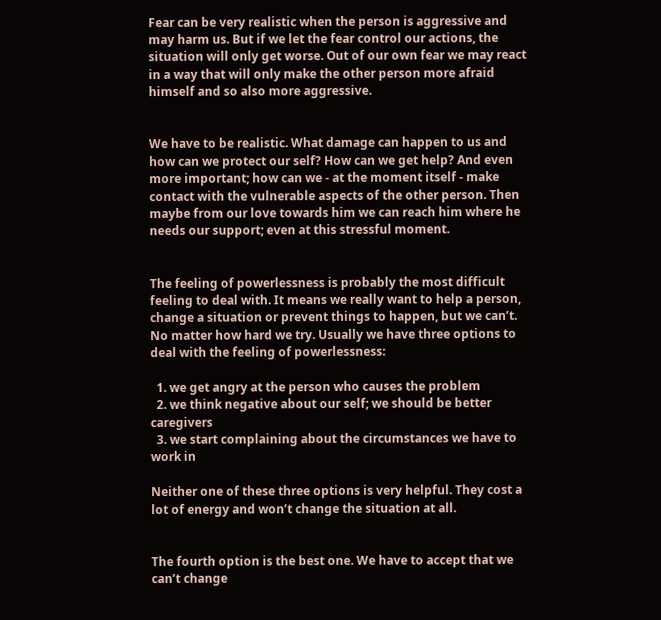Fear can be very realistic when the person is aggressive and may harm us. But if we let the fear control our actions, the situation will only get worse. Out of our own fear we may react in a way that will only make the other person more afraid himself and so also more aggressive.


We have to be realistic. What damage can happen to us and how can we protect our self? How can we get help? And even more important; how can we - at the moment itself - make contact with the vulnerable aspects of the other person. Then maybe from our love towards him we can reach him where he needs our support; even at this stressful moment.


The feeling of powerlessness is probably the most difficult feeling to deal with. It means we really want to help a person, change a situation or prevent things to happen, but we can’t. No matter how hard we try. Usually we have three options to deal with the feeling of powerlessness:

  1. we get angry at the person who causes the problem
  2. we think negative about our self; we should be better caregivers
  3. we start complaining about the circumstances we have to work in

Neither one of these three options is very helpful. They cost a lot of energy and won’t change the situation at all.


The fourth option is the best one. We have to accept that we can’t change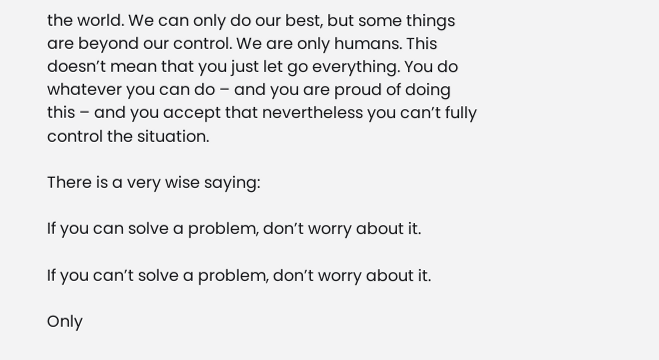the world. We can only do our best, but some things are beyond our control. We are only humans. This doesn’t mean that you just let go everything. You do whatever you can do – and you are proud of doing this – and you accept that nevertheless you can’t fully control the situation.

There is a very wise saying:

If you can solve a problem, don’t worry about it.

If you can’t solve a problem, don’t worry about it.

Only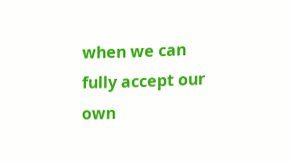when we can fully accept our own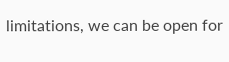limitations, we can be open for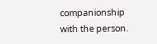companionship with the person.